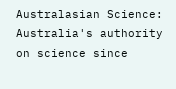Australasian Science: Australia's authority on science since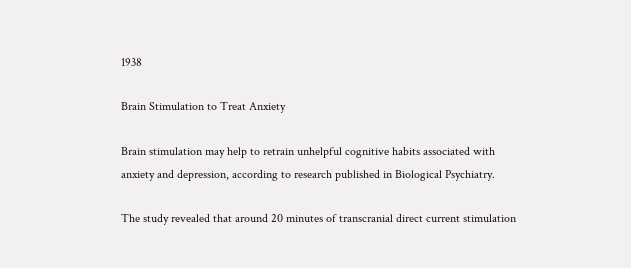1938

Brain Stimulation to Treat Anxiety

Brain stimulation may help to retrain unhelpful cognitive habits associated with anxiety and depression, according to research published in Biological Psychiatry.

The study revealed that around 20 minutes of transcranial direct current stimulation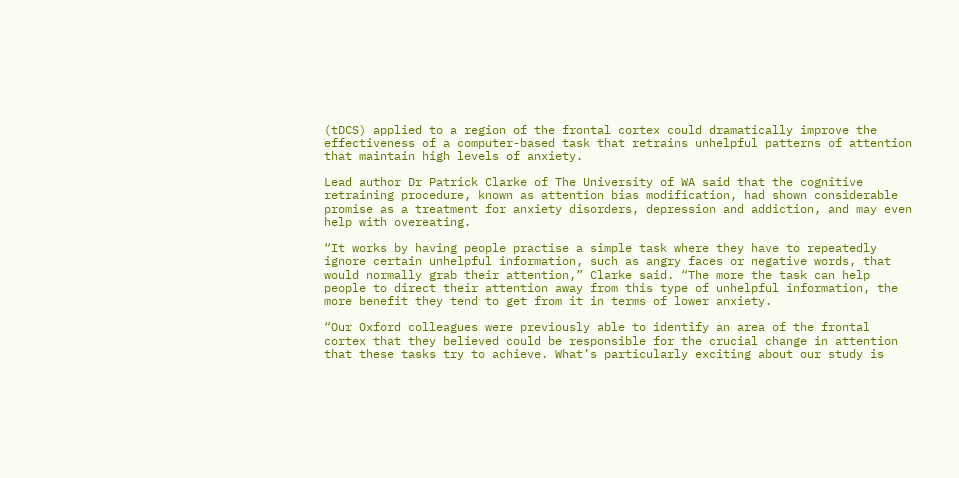(tDCS) applied to a region of the frontal cortex could dramatically improve the effectiveness of a computer-based task that retrains unhelpful patterns of attention that maintain high levels of anxiety.

Lead author Dr Patrick Clarke of The University of WA said that the cognitive retraining procedure, known as attention bias modification, had shown considerable promise as a treatment for anxiety disorders, depression and addiction, and may even help with overeating.

“It works by having people practise a simple task where they have to repeatedly ignore certain unhelpful information, such as angry faces or negative words, that would normally grab their attention,” Clarke said. “The more the task can help people to direct their attention away from this type of unhelpful information, the more benefit they tend to get from it in terms of lower anxiety.

“Our Oxford colleagues were previously able to identify an area of the frontal cortex that they believed could be responsible for the crucial change in attention that these tasks try to achieve. What’s particularly exciting about our study is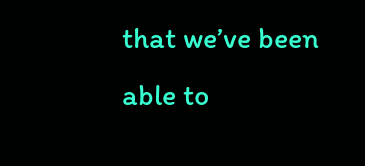that we’ve been able to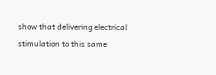show that delivering electrical stimulation to this same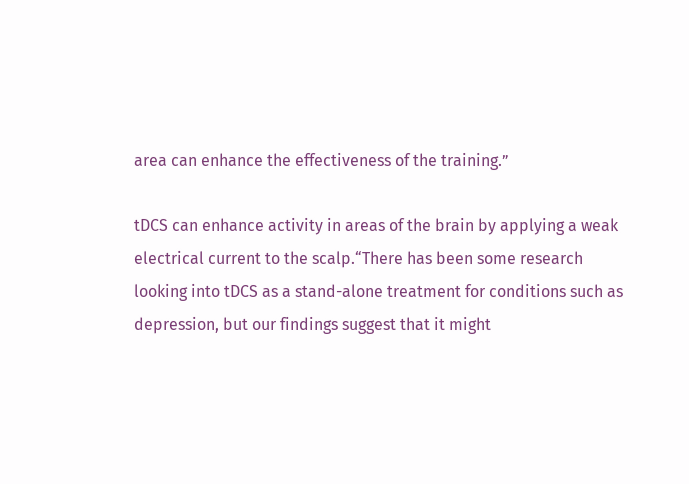area can enhance the effectiveness of the training.”

tDCS can enhance activity in areas of the brain by applying a weak electrical current to the scalp.“There has been some research looking into tDCS as a stand-alone treatment for conditions such as depression, but our findings suggest that it might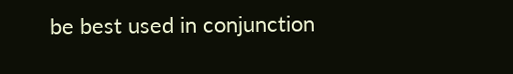be best used in conjunction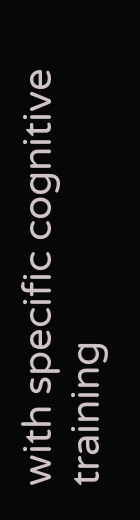with specific cognitive training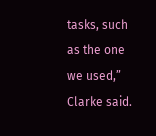tasks, such as the one we used,” Clarke said.